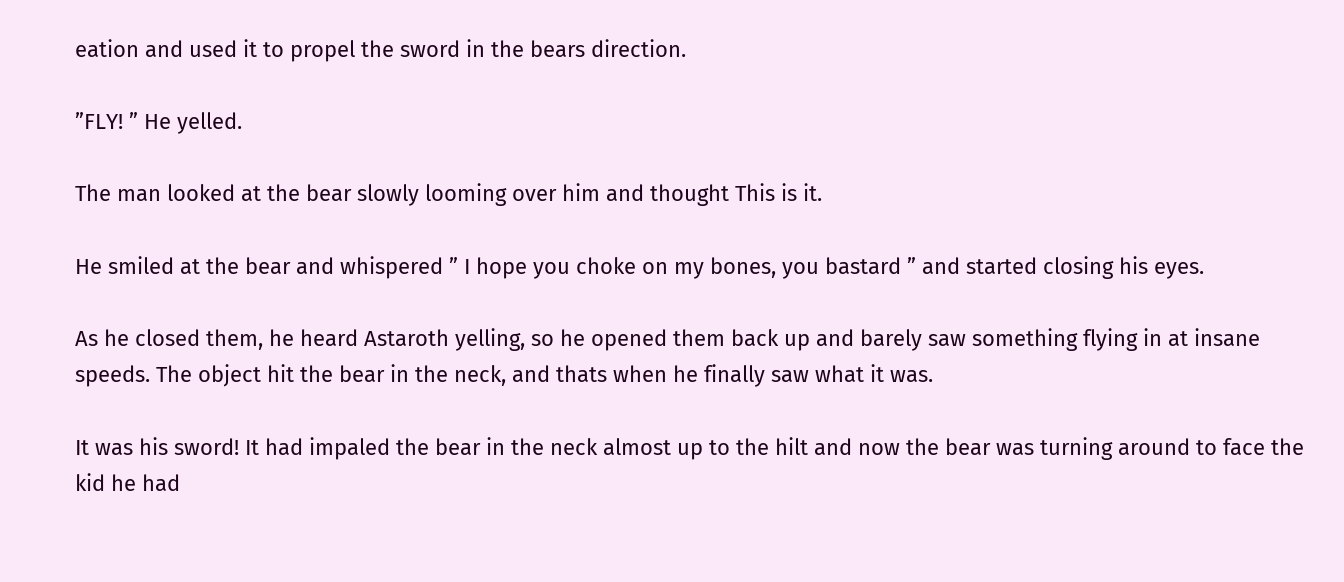eation and used it to propel the sword in the bears direction.

”FLY! ” He yelled.

The man looked at the bear slowly looming over him and thought This is it.

He smiled at the bear and whispered ” I hope you choke on my bones, you bastard ” and started closing his eyes.

As he closed them, he heard Astaroth yelling, so he opened them back up and barely saw something flying in at insane speeds. The object hit the bear in the neck, and thats when he finally saw what it was.

It was his sword! It had impaled the bear in the neck almost up to the hilt and now the bear was turning around to face the kid he had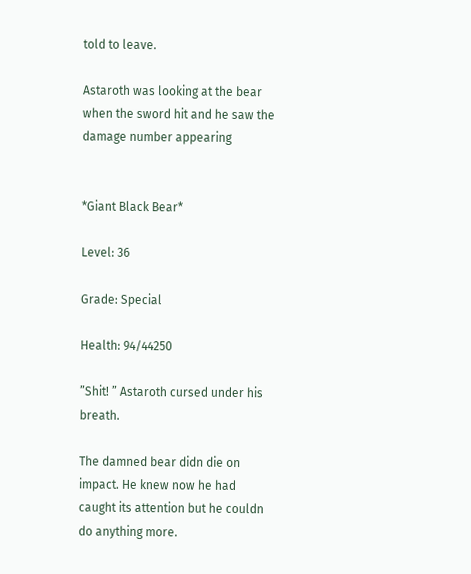told to leave.

Astaroth was looking at the bear when the sword hit and he saw the damage number appearing


*Giant Black Bear*

Level: 36

Grade: Special

Health: 94/44250

”Shit! ” Astaroth cursed under his breath.

The damned bear didn die on impact. He knew now he had caught its attention but he couldn do anything more.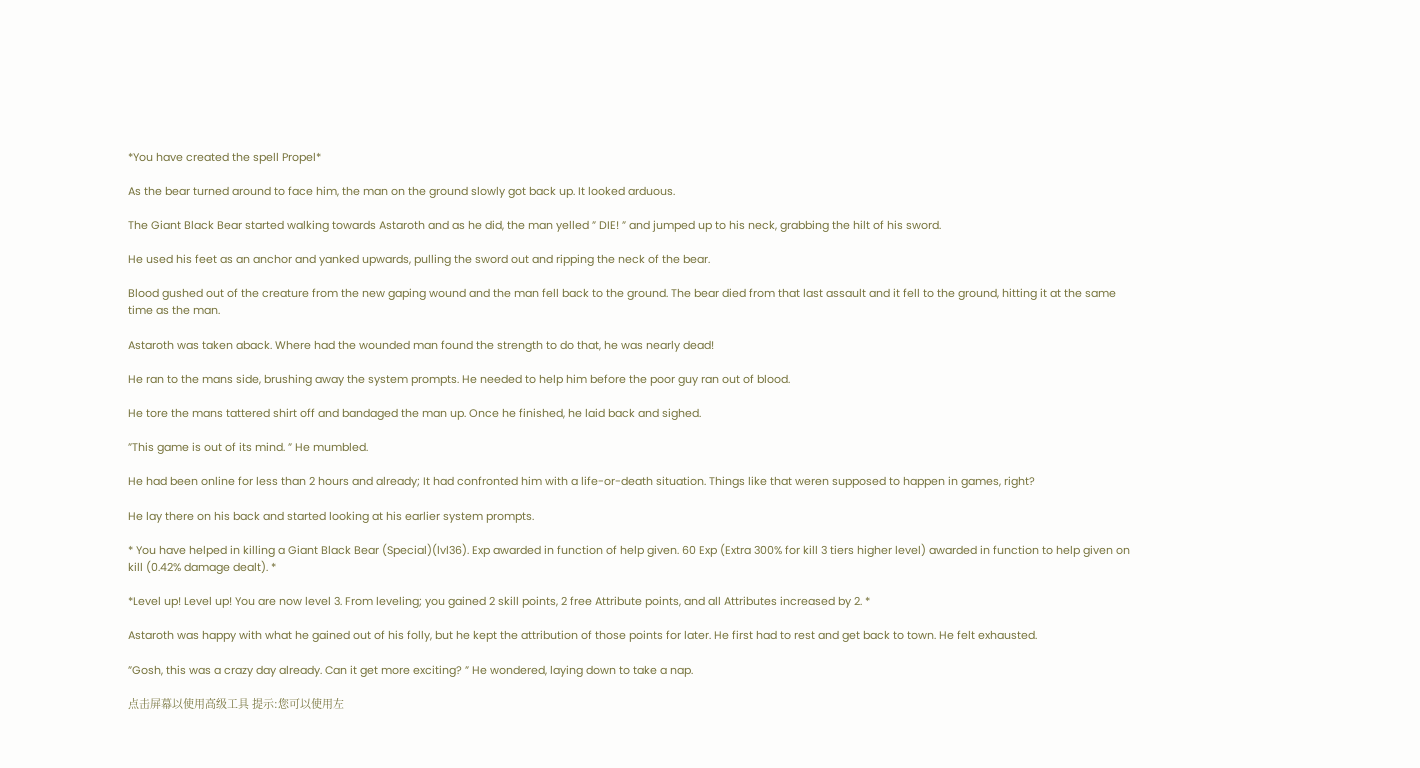*You have created the spell Propel*

As the bear turned around to face him, the man on the ground slowly got back up. It looked arduous.

The Giant Black Bear started walking towards Astaroth and as he did, the man yelled ” DIE! ” and jumped up to his neck, grabbing the hilt of his sword.

He used his feet as an anchor and yanked upwards, pulling the sword out and ripping the neck of the bear.

Blood gushed out of the creature from the new gaping wound and the man fell back to the ground. The bear died from that last assault and it fell to the ground, hitting it at the same time as the man.

Astaroth was taken aback. Where had the wounded man found the strength to do that, he was nearly dead!

He ran to the mans side, brushing away the system prompts. He needed to help him before the poor guy ran out of blood.

He tore the mans tattered shirt off and bandaged the man up. Once he finished, he laid back and sighed.

”This game is out of its mind. ” He mumbled.

He had been online for less than 2 hours and already; It had confronted him with a life-or-death situation. Things like that weren supposed to happen in games, right?

He lay there on his back and started looking at his earlier system prompts.

* You have helped in killing a Giant Black Bear (Special)(lvl36). Exp awarded in function of help given. 60 Exp (Extra 300% for kill 3 tiers higher level) awarded in function to help given on kill (0.42% damage dealt). *

*Level up! Level up! You are now level 3. From leveling; you gained 2 skill points, 2 free Attribute points, and all Attributes increased by 2. *

Astaroth was happy with what he gained out of his folly, but he kept the attribution of those points for later. He first had to rest and get back to town. He felt exhausted.

”Gosh, this was a crazy day already. Can it get more exciting? ” He wondered, laying down to take a nap.

点击屏幕以使用高级工具 提示:您可以使用左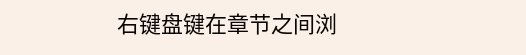右键盘键在章节之间浏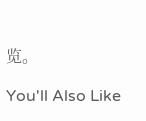览。

You'll Also Like